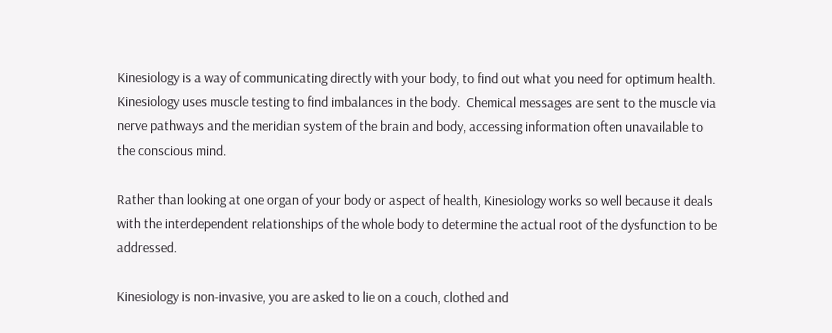Kinesiology is a way of communicating directly with your body, to find out what you need for optimum health.  Kinesiology uses muscle testing to find imbalances in the body.  Chemical messages are sent to the muscle via nerve pathways and the meridian system of the brain and body, accessing information often unavailable to the conscious mind.

Rather than looking at one organ of your body or aspect of health, Kinesiology works so well because it deals with the interdependent relationships of the whole body to determine the actual root of the dysfunction to be addressed.

Kinesiology is non-invasive, you are asked to lie on a couch, clothed and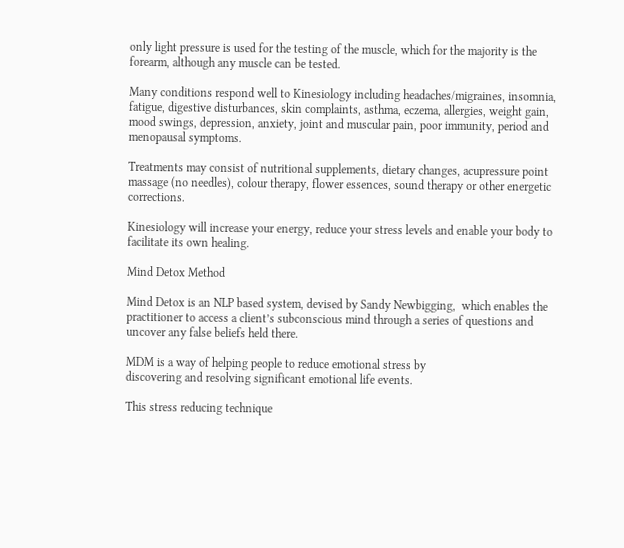only light pressure is used for the testing of the muscle, which for the majority is the forearm, although any muscle can be tested.

Many conditions respond well to Kinesiology including headaches/migraines, insomnia, fatigue, digestive disturbances, skin complaints, asthma, eczema, allergies, weight gain, mood swings, depression, anxiety, joint and muscular pain, poor immunity, period and menopausal symptoms.

Treatments may consist of nutritional supplements, dietary changes, acupressure point massage (no needles), colour therapy, flower essences, sound therapy or other energetic corrections.

Kinesiology will increase your energy, reduce your stress levels and enable your body to facilitate its own healing.

Mind Detox Method

Mind Detox is an NLP based system, devised by Sandy Newbigging,  which enables the practitioner to access a client’s subconscious mind through a series of questions and uncover any false beliefs held there.

MDM is a way of helping people to reduce emotional stress by
discovering and resolving significant emotional life events.

This stress reducing technique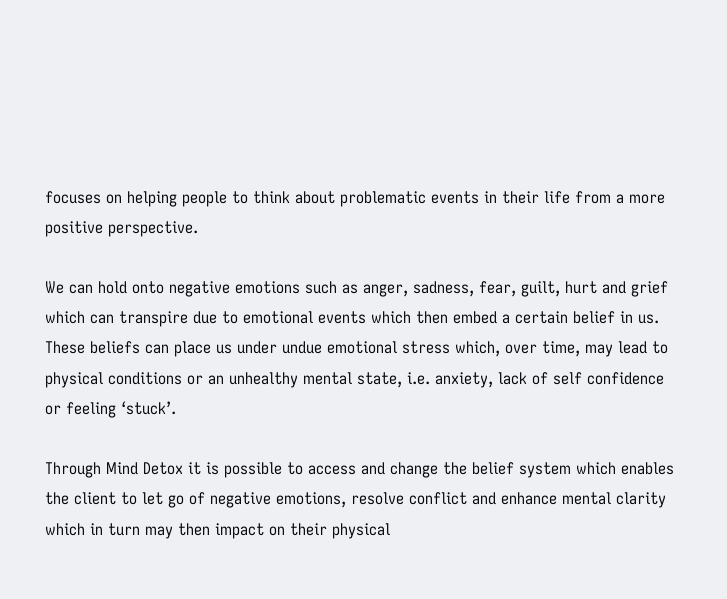focuses on helping people to think about problematic events in their life from a more positive perspective.

We can hold onto negative emotions such as anger, sadness, fear, guilt, hurt and grief which can transpire due to emotional events which then embed a certain belief in us.  These beliefs can place us under undue emotional stress which, over time, may lead to physical conditions or an unhealthy mental state, i.e. anxiety, lack of self confidence or feeling ‘stuck’.

Through Mind Detox it is possible to access and change the belief system which enables the client to let go of negative emotions, resolve conflict and enhance mental clarity which in turn may then impact on their physical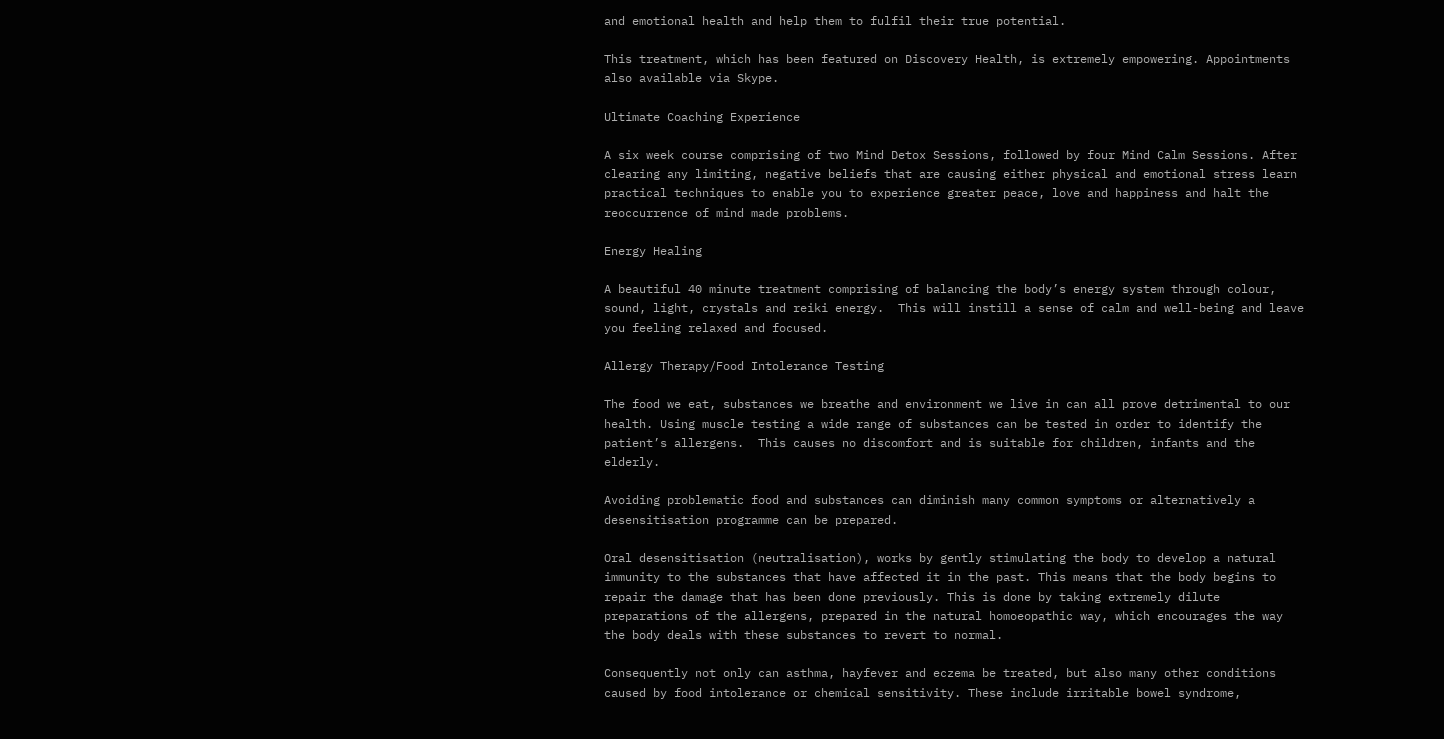and emotional health and help them to fulfil their true potential.

This treatment, which has been featured on Discovery Health, is extremely empowering. Appointments also available via Skype.

Ultimate Coaching Experience

A six week course comprising of two Mind Detox Sessions, followed by four Mind Calm Sessions. After clearing any limiting, negative beliefs that are causing either physical and emotional stress learn practical techniques to enable you to experience greater peace, love and happiness and halt the reoccurrence of mind made problems.

Energy Healing

A beautiful 40 minute treatment comprising of balancing the body’s energy system through colour, sound, light, crystals and reiki energy.  This will instill a sense of calm and well-being and leave you feeling relaxed and focused.

Allergy Therapy/Food Intolerance Testing

The food we eat, substances we breathe and environment we live in can all prove detrimental to our health. Using muscle testing a wide range of substances can be tested in order to identify the patient’s allergens.  This causes no discomfort and is suitable for children, infants and the elderly.

Avoiding problematic food and substances can diminish many common symptoms or alternatively a desensitisation programme can be prepared.

Oral desensitisation (neutralisation), works by gently stimulating the body to develop a natural immunity to the substances that have affected it in the past. This means that the body begins to repair the damage that has been done previously. This is done by taking extremely dilute preparations of the allergens, prepared in the natural homoeopathic way, which encourages the way the body deals with these substances to revert to normal.

Consequently not only can asthma, hayfever and eczema be treated, but also many other conditions caused by food intolerance or chemical sensitivity. These include irritable bowel syndrome,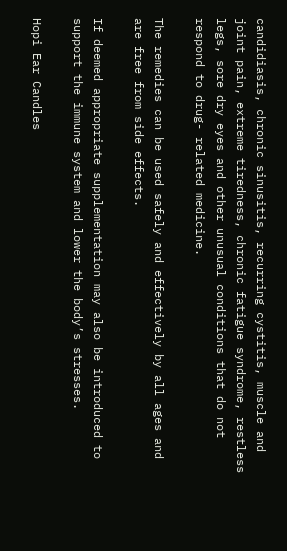candidiasis, chronic sinusitis, recurring cystitis, muscle and joint pain, extreme tiredness, chronic fatigue syndrome, restless legs, sore dry eyes and other unusual conditions that do not respond to drug- related medicine.

The remedies can be used safely and effectively by all ages and are free from side effects.

If deemed appropriate supplementation may also be introduced to support the immune system and lower the body’s stresses.

Hopi Ear Candles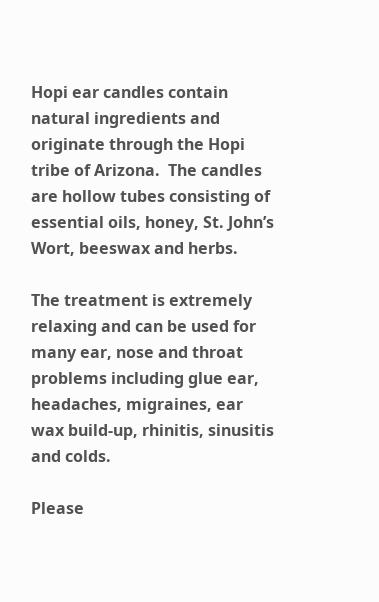Hopi ear candles contain natural ingredients and originate through the Hopi tribe of Arizona.  The candles are hollow tubes consisting of essential oils, honey, St. John’s Wort, beeswax and herbs.

The treatment is extremely relaxing and can be used for many ear, nose and throat problems including glue ear, headaches, migraines, ear wax build-up, rhinitis, sinusitis and colds.

Please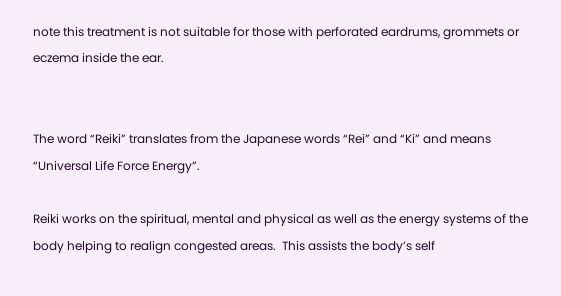note this treatment is not suitable for those with perforated eardrums, grommets or eczema inside the ear.


The word “Reiki” translates from the Japanese words “Rei” and “Ki” and means “Universal Life Force Energy”.

Reiki works on the spiritual, mental and physical as well as the energy systems of the body helping to realign congested areas.  This assists the body’s self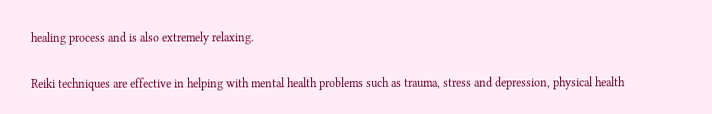healing process and is also extremely relaxing.

Reiki techniques are effective in helping with mental health problems such as trauma, stress and depression, physical health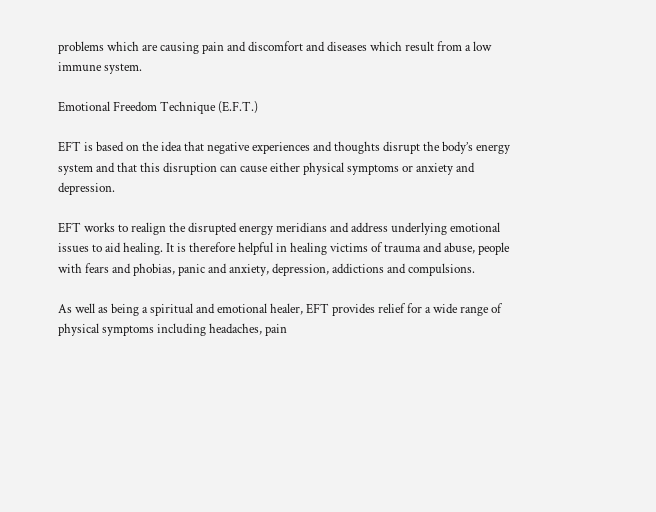problems which are causing pain and discomfort and diseases which result from a low immune system.

Emotional Freedom Technique (E.F.T.)

EFT is based on the idea that negative experiences and thoughts disrupt the body’s energy system and that this disruption can cause either physical symptoms or anxiety and depression.

EFT works to realign the disrupted energy meridians and address underlying emotional issues to aid healing. It is therefore helpful in healing victims of trauma and abuse, people with fears and phobias, panic and anxiety, depression, addictions and compulsions.

As well as being a spiritual and emotional healer, EFT provides relief for a wide range of physical symptoms including headaches, pain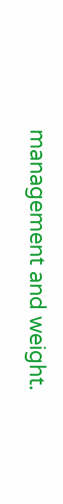management and weight.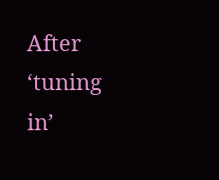After ‘tuning in’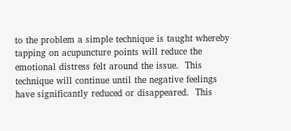to the problem a simple technique is taught whereby tapping on acupuncture points will reduce the emotional distress felt around the issue.  This technique will continue until the negative feelings have significantly reduced or disappeared.  This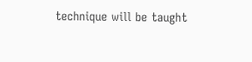technique will be taught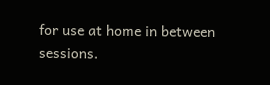for use at home in between sessions.